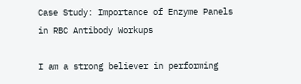Case Study: Importance of Enzyme Panels in RBC Antibody Workups

I am a strong believer in performing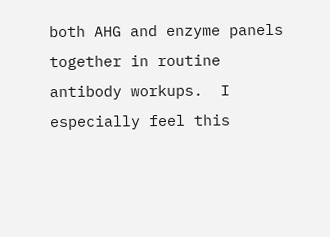both AHG and enzyme panels together in routine antibody workups.  I especially feel this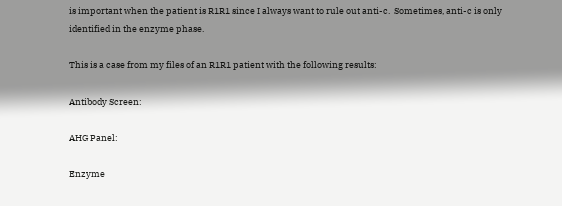is important when the patient is R1R1 since I always want to rule out anti-c.  Sometimes, anti-c is only identified in the enzyme phase.

This is a case from my files of an R1R1 patient with the following results:

Antibody Screen:

AHG Panel:

Enzyme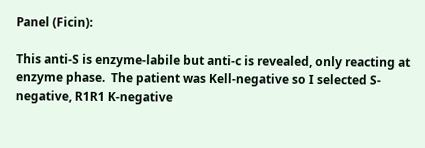Panel (Ficin):

This anti-S is enzyme-labile but anti-c is revealed, only reacting at enzyme phase.  The patient was Kell-negative so I selected S-negative, R1R1 K-negative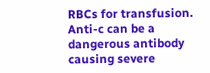RBCs for transfusion.  Anti-c can be a dangerous antibody causing severe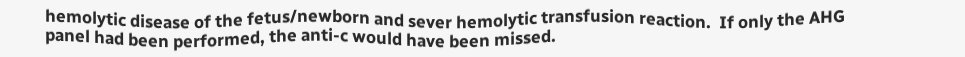hemolytic disease of the fetus/newborn and sever hemolytic transfusion reaction.  If only the AHG panel had been performed, the anti-c would have been missed.